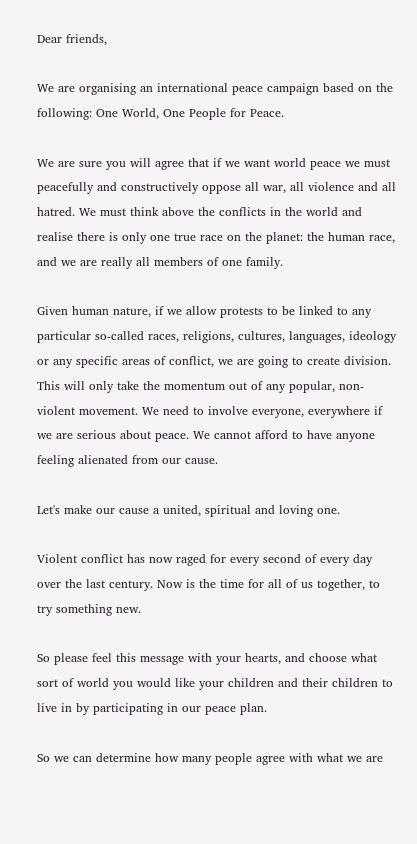Dear friends,

We are organising an international peace campaign based on the following: One World, One People for Peace.

We are sure you will agree that if we want world peace we must peacefully and constructively oppose all war, all violence and all hatred. We must think above the conflicts in the world and realise there is only one true race on the planet: the human race, and we are really all members of one family.

Given human nature, if we allow protests to be linked to any particular so-called races, religions, cultures, languages, ideology or any specific areas of conflict, we are going to create division. This will only take the momentum out of any popular, non-violent movement. We need to involve everyone, everywhere if we are serious about peace. We cannot afford to have anyone feeling alienated from our cause.

Let's make our cause a united, spiritual and loving one.

Violent conflict has now raged for every second of every day over the last century. Now is the time for all of us together, to try something new.

So please feel this message with your hearts, and choose what sort of world you would like your children and their children to live in by participating in our peace plan.

So we can determine how many people agree with what we are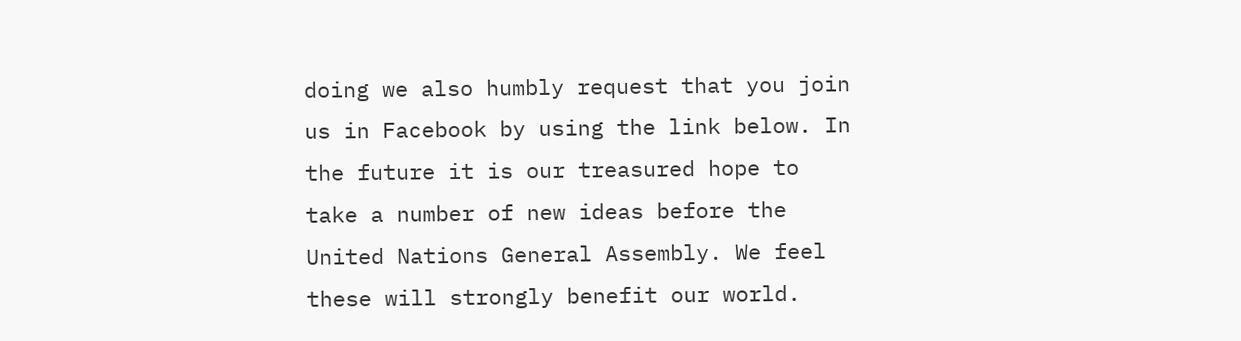doing we also humbly request that you join us in Facebook by using the link below. In the future it is our treasured hope to take a number of new ideas before the United Nations General Assembly. We feel these will strongly benefit our world.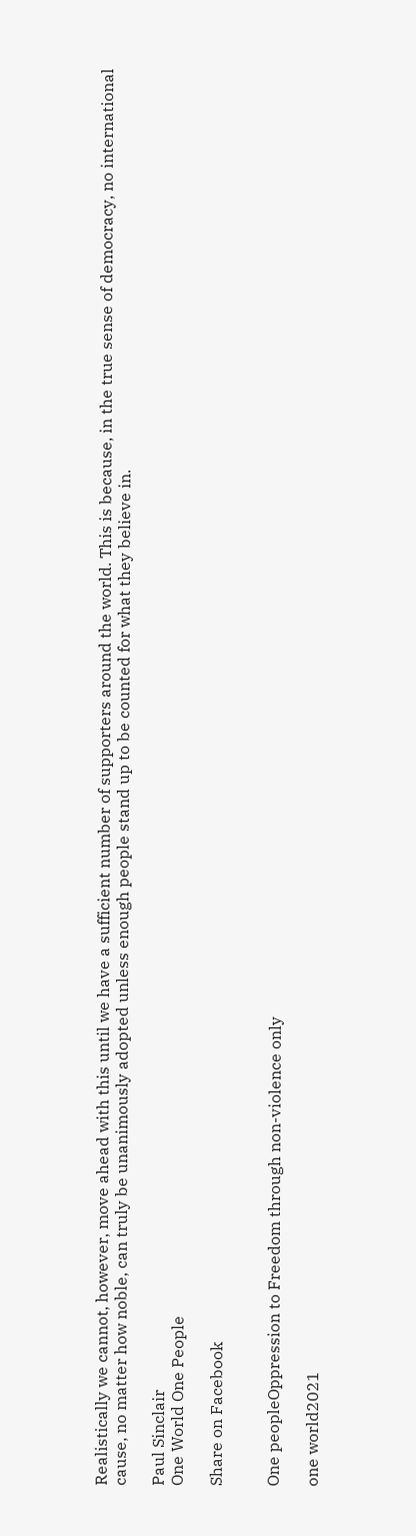Realistically we cannot, however, move ahead with this until we have a sufficient number of supporters around the world. This is because, in the true sense of democracy, no international cause, no matter how noble, can truly be unanimously adopted unless enough people stand up to be counted for what they believe in.

Paul Sinclair
One World One People

Share on Facebook


One peopleOppression to Freedom through non-violence only

one world2021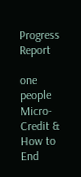Progress Report

one people Micro-Credit & How to End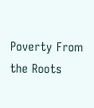Poverty From the Roots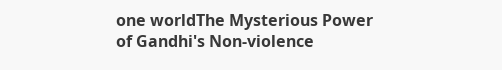one worldThe Mysterious Power of Gandhi's Non-violence